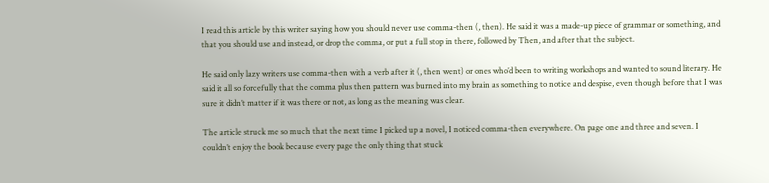I read this article by this writer saying how you should never use comma-then (, then). He said it was a made-up piece of grammar or something, and that you should use and instead, or drop the comma, or put a full stop in there, followed by Then, and after that the subject.

He said only lazy writers use comma-then with a verb after it (, then went) or ones who’d been to writing workshops and wanted to sound literary. He said it all so forcefully that the comma plus then pattern was burned into my brain as something to notice and despise, even though before that I was sure it didn’t matter if it was there or not, as long as the meaning was clear.

The article struck me so much that the next time I picked up a novel, I noticed comma-then everywhere. On page one and three and seven. I couldn’t enjoy the book because every page the only thing that stuck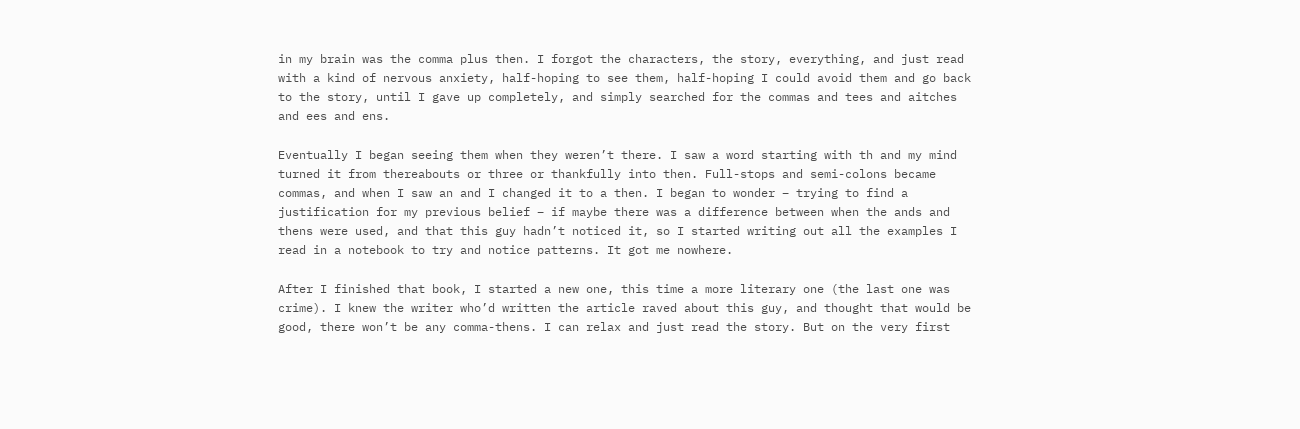in my brain was the comma plus then. I forgot the characters, the story, everything, and just read with a kind of nervous anxiety, half-hoping to see them, half-hoping I could avoid them and go back to the story, until I gave up completely, and simply searched for the commas and tees and aitches and ees and ens.

Eventually I began seeing them when they weren’t there. I saw a word starting with th and my mind turned it from thereabouts or three or thankfully into then. Full-stops and semi-colons became commas, and when I saw an and I changed it to a then. I began to wonder – trying to find a justification for my previous belief – if maybe there was a difference between when the ands and thens were used, and that this guy hadn’t noticed it, so I started writing out all the examples I read in a notebook to try and notice patterns. It got me nowhere.

After I finished that book, I started a new one, this time a more literary one (the last one was crime). I knew the writer who’d written the article raved about this guy, and thought that would be good, there won’t be any comma-thens. I can relax and just read the story. But on the very first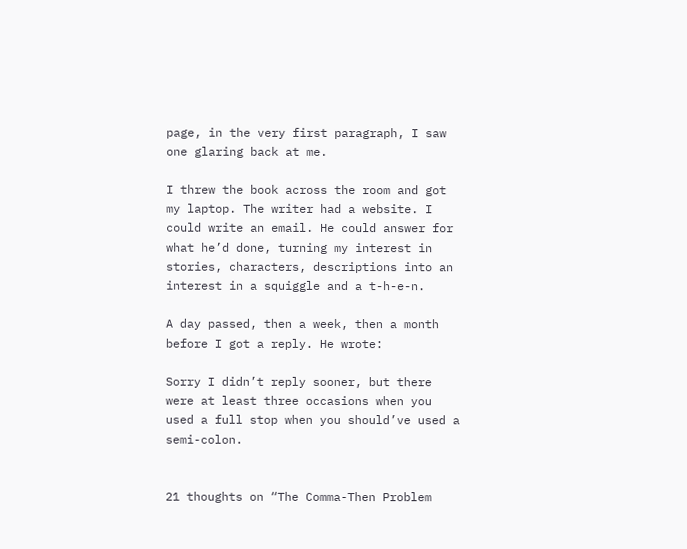page, in the very first paragraph, I saw one glaring back at me.

I threw the book across the room and got my laptop. The writer had a website. I could write an email. He could answer for what he’d done, turning my interest in stories, characters, descriptions into an interest in a squiggle and a t-h-e-n.

A day passed, then a week, then a month before I got a reply. He wrote:

Sorry I didn’t reply sooner, but there were at least three occasions when you used a full stop when you should’ve used a semi-colon.


21 thoughts on “The Comma-Then Problem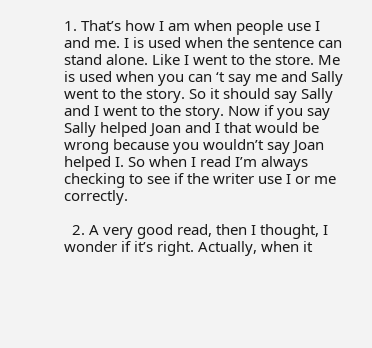1. That’s how I am when people use I and me. I is used when the sentence can stand alone. Like I went to the store. Me is used when you can ‘t say me and Sally went to the story. So it should say Sally and I went to the story. Now if you say Sally helped Joan and I that would be wrong because you wouldn’t say Joan helped I. So when I read I’m always checking to see if the writer use I or me correctly.

  2. A very good read, then I thought, I wonder if it’s right. Actually, when it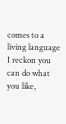comes to a living language I reckon you can do what you like,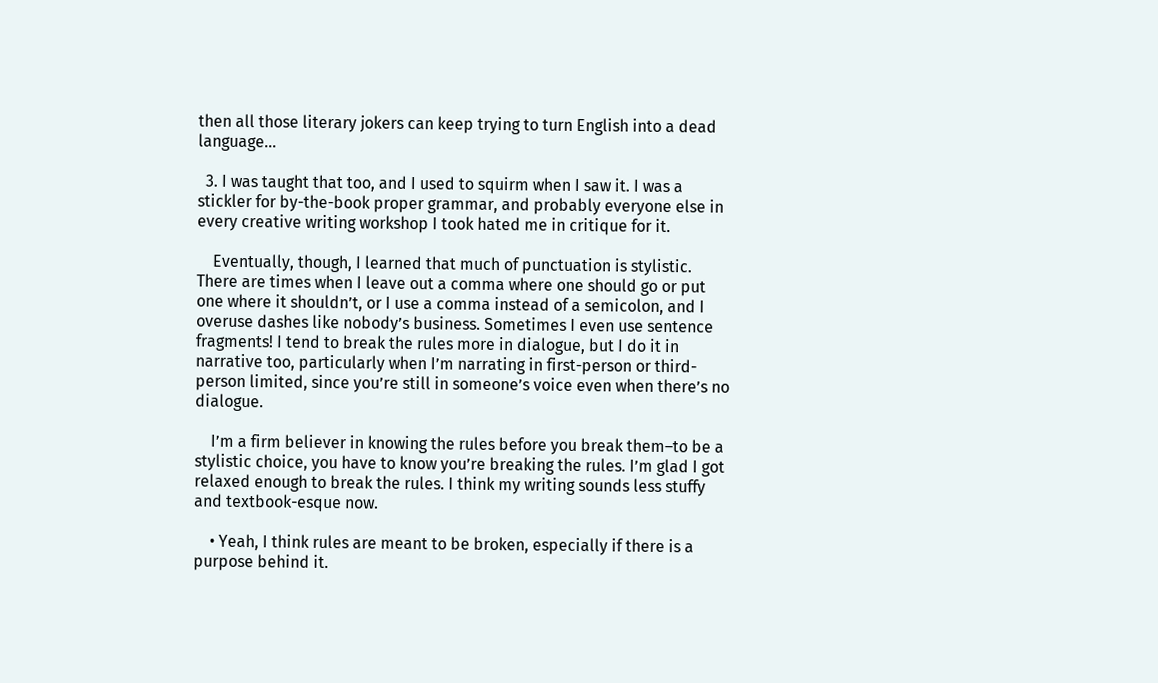then all those literary jokers can keep trying to turn English into a dead language…

  3. I was taught that too, and I used to squirm when I saw it. I was a stickler for by-the-book proper grammar, and probably everyone else in every creative writing workshop I took hated me in critique for it.

    Eventually, though, I learned that much of punctuation is stylistic. There are times when I leave out a comma where one should go or put one where it shouldn’t, or I use a comma instead of a semicolon, and I overuse dashes like nobody’s business. Sometimes I even use sentence fragments! I tend to break the rules more in dialogue, but I do it in narrative too, particularly when I’m narrating in first-person or third-person limited, since you’re still in someone’s voice even when there’s no dialogue.

    I’m a firm believer in knowing the rules before you break them–to be a stylistic choice, you have to know you’re breaking the rules. I’m glad I got relaxed enough to break the rules. I think my writing sounds less stuffy and textbook-esque now.

    • Yeah, I think rules are meant to be broken, especially if there is a purpose behind it.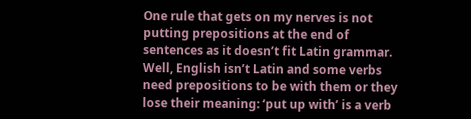One rule that gets on my nerves is not putting prepositions at the end of sentences as it doesn’t fit Latin grammar. Well, English isn’t Latin and some verbs need prepositions to be with them or they lose their meaning: ‘put up with’ is a verb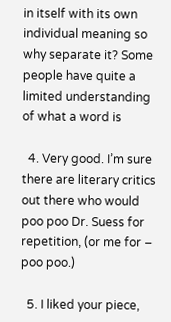in itself with its own individual meaning so why separate it? Some people have quite a limited understanding of what a word is

  4. Very good. I’m sure there are literary critics out there who would poo poo Dr. Suess for repetition, (or me for – poo poo.)

  5. I liked your piece,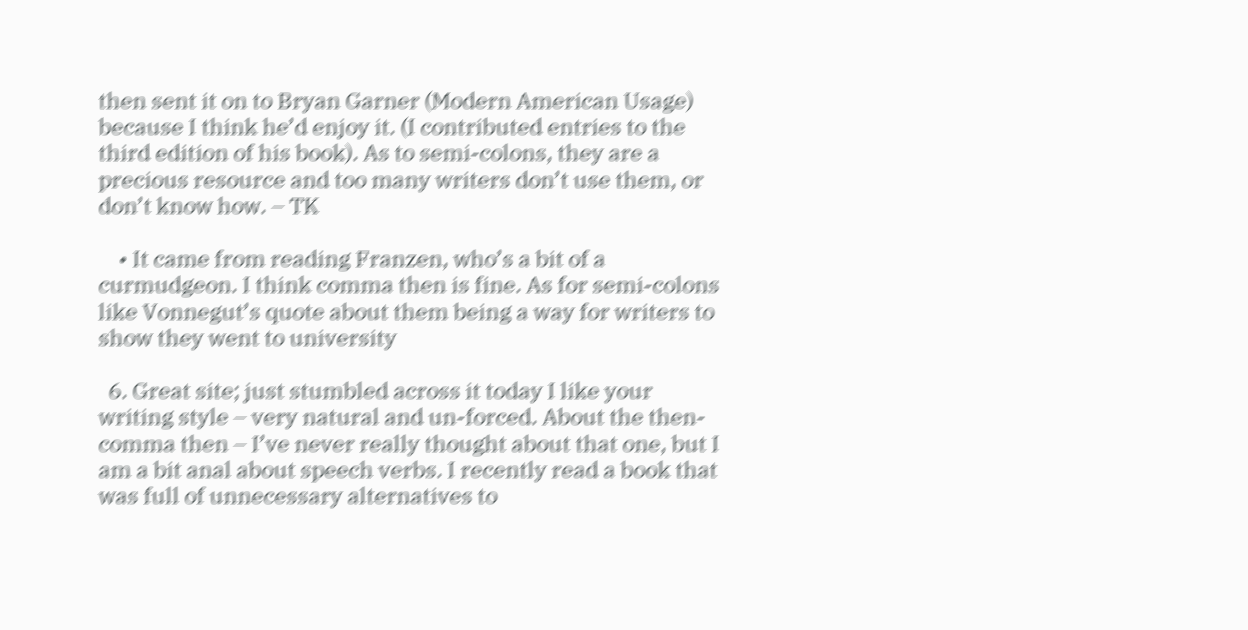then sent it on to Bryan Garner (Modern American Usage) because I think he’d enjoy it. (I contributed entries to the third edition of his book). As to semi-colons, they are a precious resource and too many writers don’t use them, or don’t know how. – TK

    • It came from reading Franzen, who’s a bit of a curmudgeon. I think comma then is fine. As for semi-colons like Vonnegut’s quote about them being a way for writers to show they went to university

  6. Great site; just stumbled across it today I like your writing style – very natural and un-forced. About the then-comma then – I’ve never really thought about that one, but I am a bit anal about speech verbs. I recently read a book that was full of unnecessary alternatives to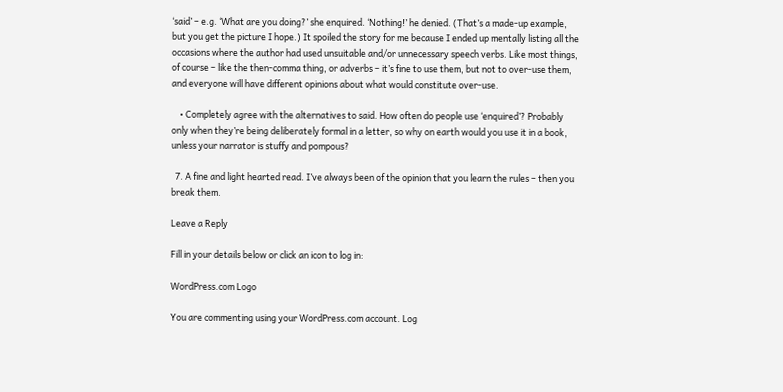‘said’ – e.g. ‘What are you doing?’ she enquired. ‘Nothing!’ he denied. (That’s a made-up example, but you get the picture I hope.) It spoiled the story for me because I ended up mentally listing all the occasions where the author had used unsuitable and/or unnecessary speech verbs. Like most things, of course – like the then-comma thing, or adverbs – it’s fine to use them, but not to over-use them, and everyone will have different opinions about what would constitute over-use.

    • Completely agree with the alternatives to said. How often do people use ‘enquired’? Probably only when they’re being deliberately formal in a letter, so why on earth would you use it in a book, unless your narrator is stuffy and pompous?

  7. A fine and light hearted read. I’ve always been of the opinion that you learn the rules – then you break them.

Leave a Reply

Fill in your details below or click an icon to log in:

WordPress.com Logo

You are commenting using your WordPress.com account. Log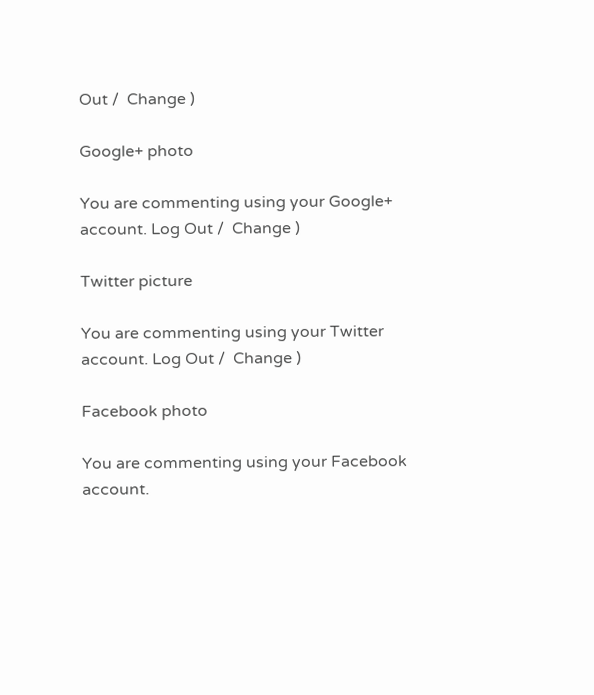Out /  Change )

Google+ photo

You are commenting using your Google+ account. Log Out /  Change )

Twitter picture

You are commenting using your Twitter account. Log Out /  Change )

Facebook photo

You are commenting using your Facebook account.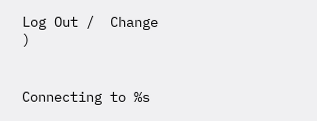Log Out /  Change )


Connecting to %s